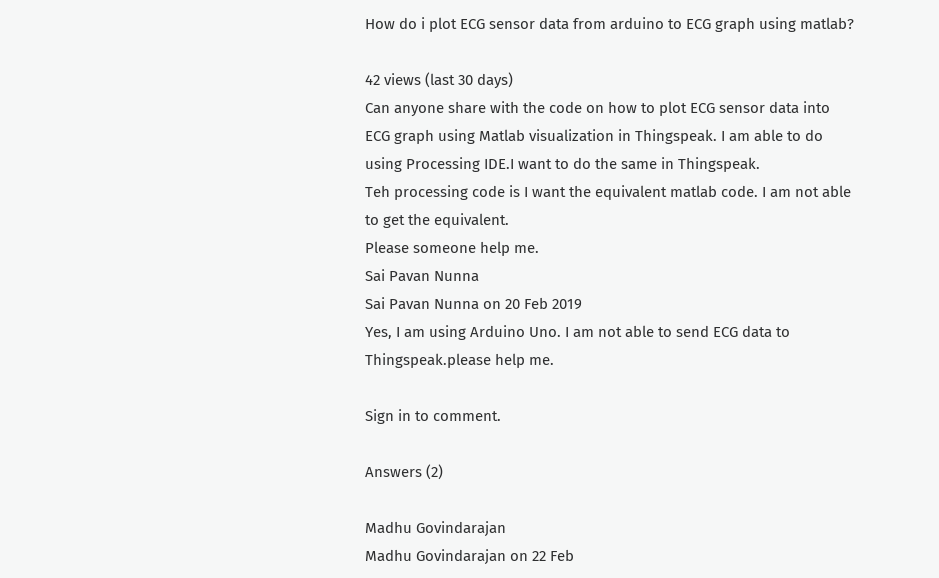How do i plot ECG sensor data from arduino to ECG graph using matlab?

42 views (last 30 days)
Can anyone share with the code on how to plot ECG sensor data into ECG graph using Matlab visualization in Thingspeak. I am able to do using Processing IDE.I want to do the same in Thingspeak.
Teh processing code is I want the equivalent matlab code. I am not able to get the equivalent.
Please someone help me.
Sai Pavan Nunna
Sai Pavan Nunna on 20 Feb 2019
Yes, I am using Arduino Uno. I am not able to send ECG data to Thingspeak.please help me.

Sign in to comment.

Answers (2)

Madhu Govindarajan
Madhu Govindarajan on 22 Feb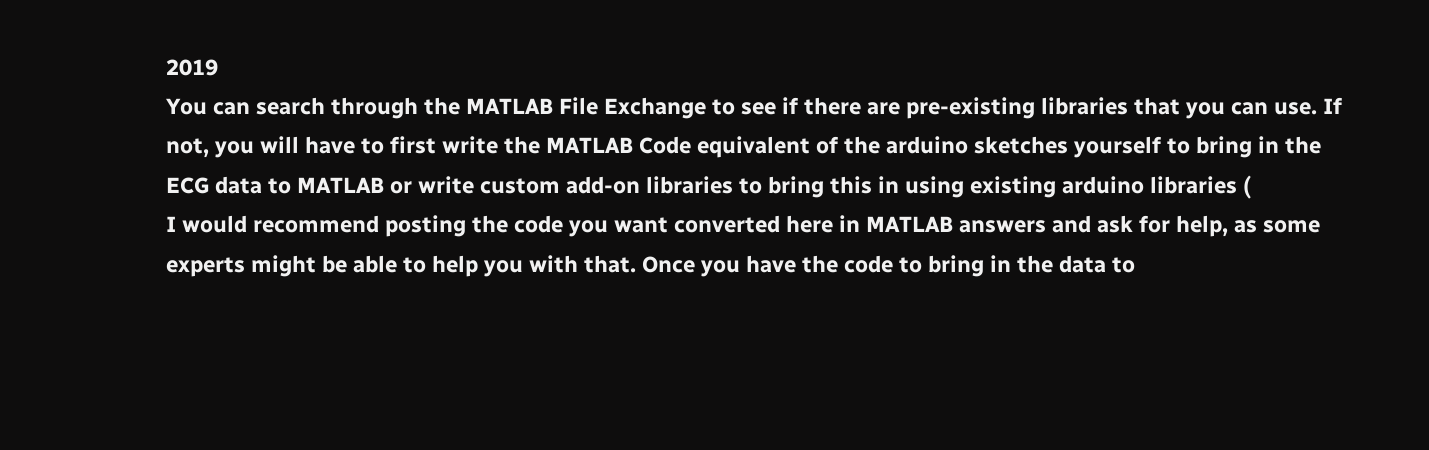2019
You can search through the MATLAB File Exchange to see if there are pre-existing libraries that you can use. If not, you will have to first write the MATLAB Code equivalent of the arduino sketches yourself to bring in the ECG data to MATLAB or write custom add-on libraries to bring this in using existing arduino libraries (
I would recommend posting the code you want converted here in MATLAB answers and ask for help, as some experts might be able to help you with that. Once you have the code to bring in the data to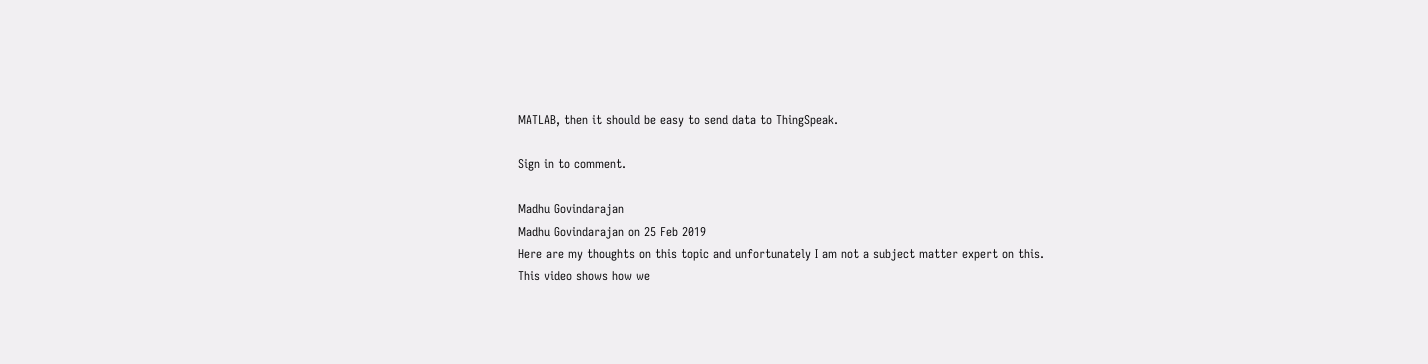MATLAB, then it should be easy to send data to ThingSpeak.

Sign in to comment.

Madhu Govindarajan
Madhu Govindarajan on 25 Feb 2019
Here are my thoughts on this topic and unfortunately I am not a subject matter expert on this.
This video shows how we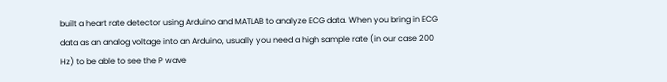built a heart rate detector using Arduino and MATLAB to analyze ECG data. When you bring in ECG data as an analog voltage into an Arduino, usually you need a high sample rate (in our case 200 Hz) to be able to see the P wave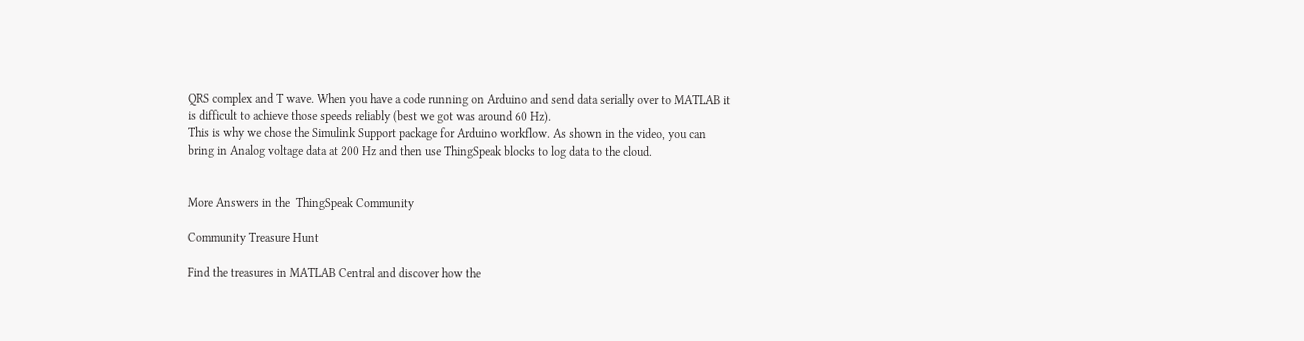QRS complex and T wave. When you have a code running on Arduino and send data serially over to MATLAB it is difficult to achieve those speeds reliably (best we got was around 60 Hz).
This is why we chose the Simulink Support package for Arduino workflow. As shown in the video, you can bring in Analog voltage data at 200 Hz and then use ThingSpeak blocks to log data to the cloud.


More Answers in the  ThingSpeak Community

Community Treasure Hunt

Find the treasures in MATLAB Central and discover how the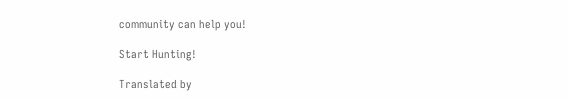community can help you!

Start Hunting!

Translated by